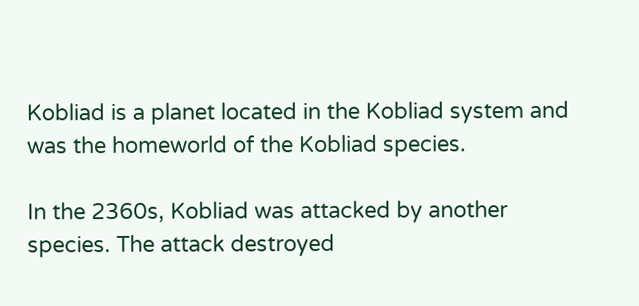Kobliad is a planet located in the Kobliad system and was the homeworld of the Kobliad species.

In the 2360s, Kobliad was attacked by another species. The attack destroyed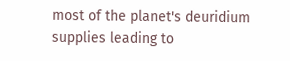most of the planet's deuridium supplies leading to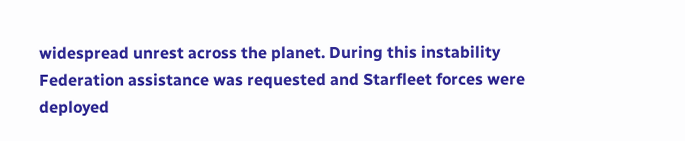widespread unrest across the planet. During this instability Federation assistance was requested and Starfleet forces were deployed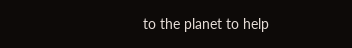to the planet to help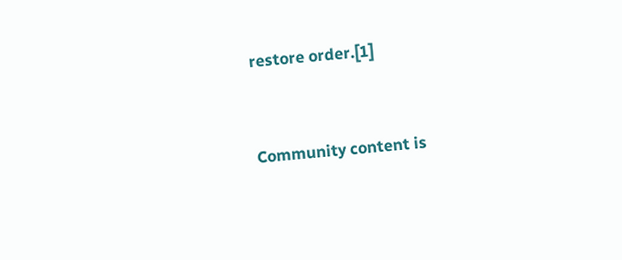restore order.[1]


Community content is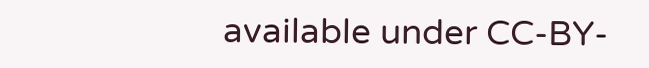available under CC-BY-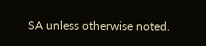SA unless otherwise noted.